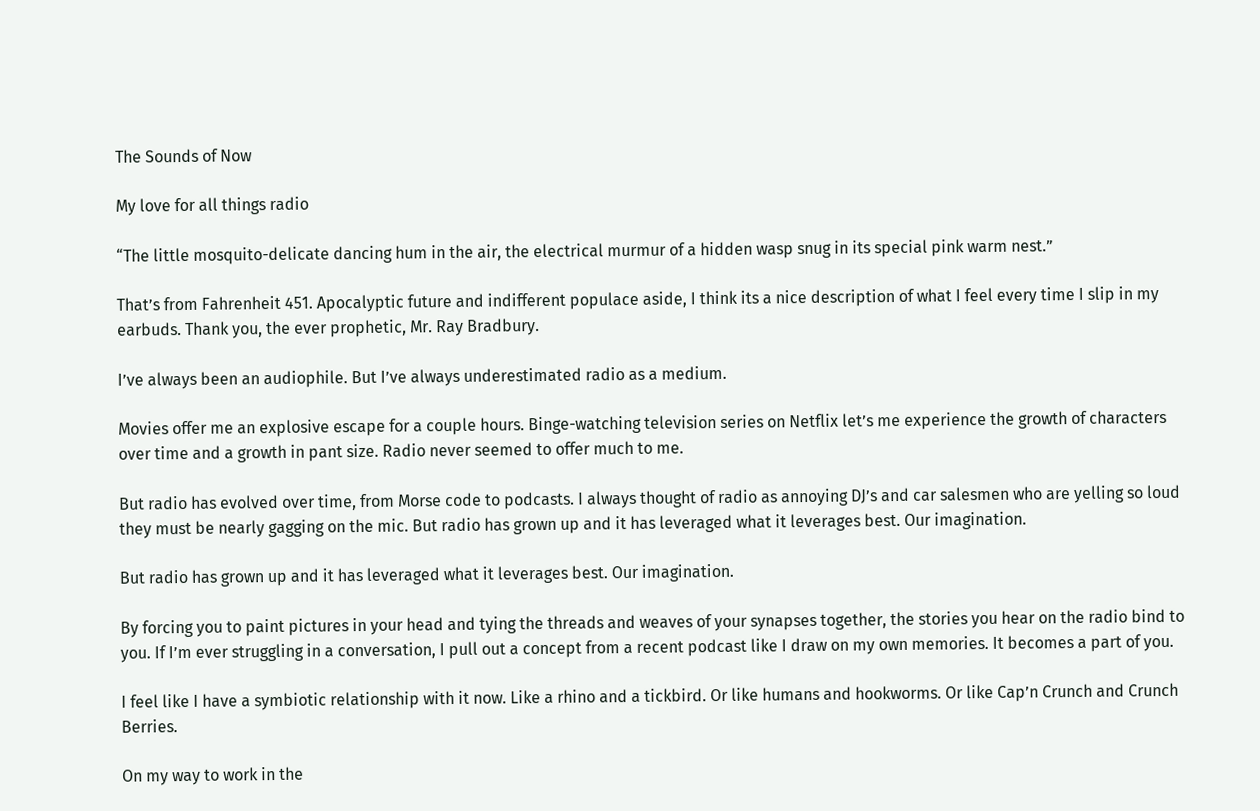The Sounds of Now

My love for all things radio

“The little mosquito-delicate dancing hum in the air, the electrical murmur of a hidden wasp snug in its special pink warm nest.”

That’s from Fahrenheit 451. Apocalyptic future and indifferent populace aside, I think its a nice description of what I feel every time I slip in my earbuds. Thank you, the ever prophetic, Mr. Ray Bradbury.

I’ve always been an audiophile. But I’ve always underestimated radio as a medium.

Movies offer me an explosive escape for a couple hours. Binge-watching television series on Netflix let’s me experience the growth of characters over time and a growth in pant size. Radio never seemed to offer much to me.

But radio has evolved over time, from Morse code to podcasts. I always thought of radio as annoying DJ’s and car salesmen who are yelling so loud they must be nearly gagging on the mic. But radio has grown up and it has leveraged what it leverages best. Our imagination.

But radio has grown up and it has leveraged what it leverages best. Our imagination.

By forcing you to paint pictures in your head and tying the threads and weaves of your synapses together, the stories you hear on the radio bind to you. If I’m ever struggling in a conversation, I pull out a concept from a recent podcast like I draw on my own memories. It becomes a part of you.

I feel like I have a symbiotic relationship with it now. Like a rhino and a tickbird. Or like humans and hookworms. Or like Cap’n Crunch and Crunch Berries.

On my way to work in the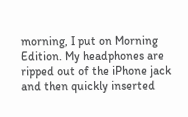morning, I put on Morning Edition. My headphones are ripped out of the iPhone jack and then quickly inserted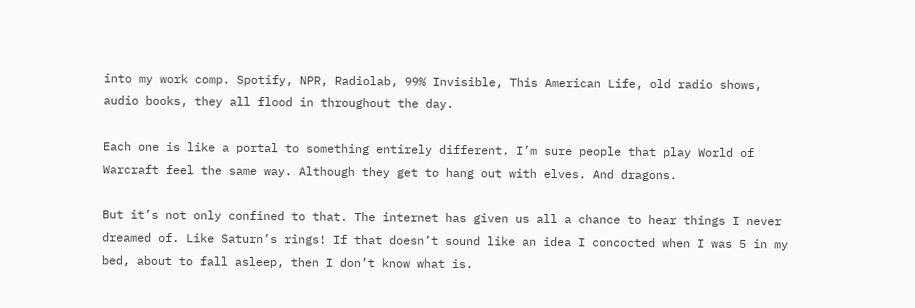into my work comp. Spotify, NPR, Radiolab, 99% Invisible, This American Life, old radio shows, audio books, they all flood in throughout the day.

Each one is like a portal to something entirely different. I’m sure people that play World of Warcraft feel the same way. Although they get to hang out with elves. And dragons.

But it’s not only confined to that. The internet has given us all a chance to hear things I never dreamed of. Like Saturn’s rings! If that doesn’t sound like an idea I concocted when I was 5 in my bed, about to fall asleep, then I don’t know what is.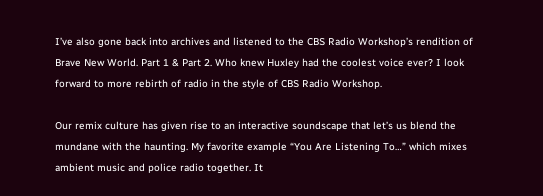I’ve also gone back into archives and listened to the CBS Radio Workshop’s rendition of Brave New World. Part 1 & Part 2. Who knew Huxley had the coolest voice ever? I look forward to more rebirth of radio in the style of CBS Radio Workshop.

Our remix culture has given rise to an interactive soundscape that let’s us blend the mundane with the haunting. My favorite example “You Are Listening To…” which mixes ambient music and police radio together. It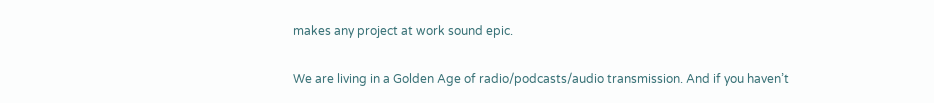makes any project at work sound epic.

We are living in a Golden Age of radio/podcasts/audio transmission. And if you haven’t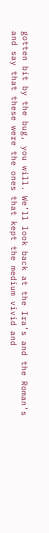gotten bit by the bug, you will. We’ll look back at the Ira’s and the Roman’s and say that these were the ones that kept the medium vivid and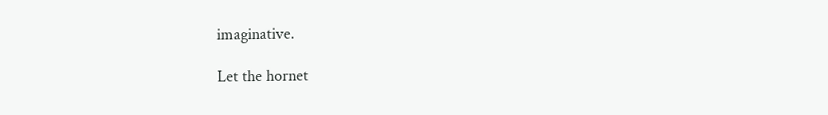imaginative.

Let the hornet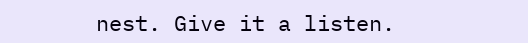nest. Give it a listen.